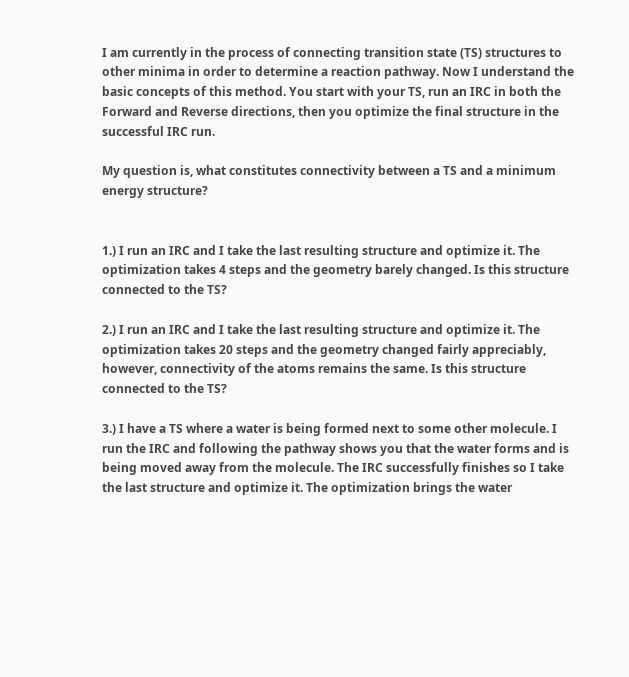I am currently in the process of connecting transition state (TS) structures to other minima in order to determine a reaction pathway. Now I understand the basic concepts of this method. You start with your TS, run an IRC in both the Forward and Reverse directions, then you optimize the final structure in the successful IRC run.

My question is, what constitutes connectivity between a TS and a minimum energy structure?


1.) I run an IRC and I take the last resulting structure and optimize it. The optimization takes 4 steps and the geometry barely changed. Is this structure connected to the TS?

2.) I run an IRC and I take the last resulting structure and optimize it. The optimization takes 20 steps and the geometry changed fairly appreciably, however, connectivity of the atoms remains the same. Is this structure connected to the TS?

3.) I have a TS where a water is being formed next to some other molecule. I run the IRC and following the pathway shows you that the water forms and is being moved away from the molecule. The IRC successfully finishes so I take the last structure and optimize it. The optimization brings the water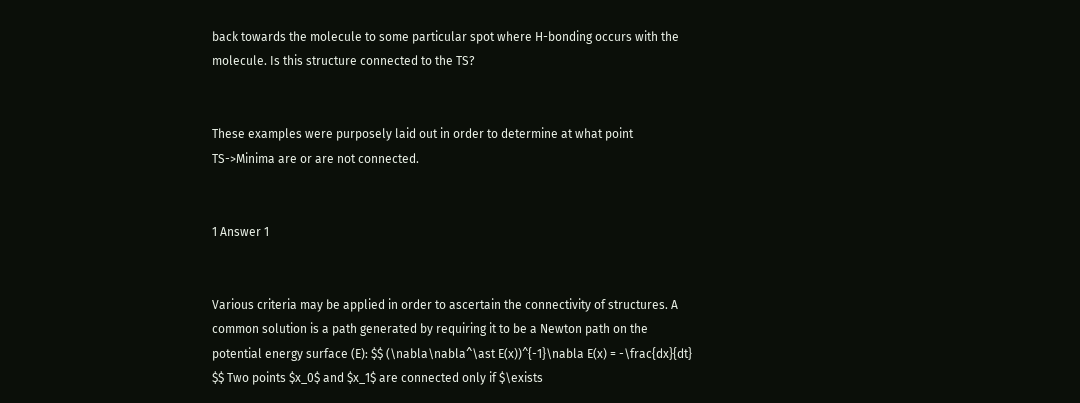back towards the molecule to some particular spot where H-bonding occurs with the molecule. Is this structure connected to the TS?


These examples were purposely laid out in order to determine at what point TS->Minima are or are not connected.


1 Answer 1


Various criteria may be applied in order to ascertain the connectivity of structures. A common solution is a path generated by requiring it to be a Newton path on the potential energy surface (E): $$ (\nabla\nabla^\ast E(x))^{-1}\nabla E(x) = -\frac{dx}{dt} $$ Two points $x_0$ and $x_1$ are connected only if $\exists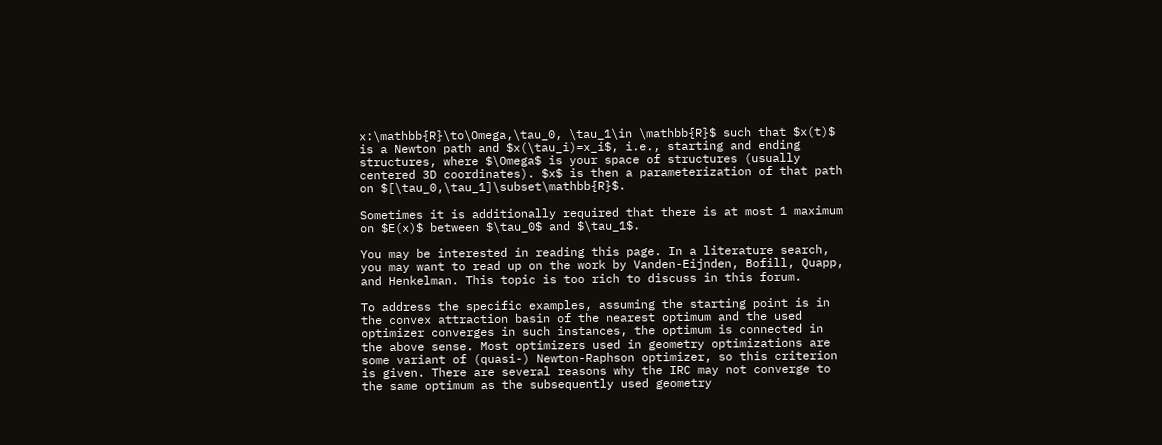x:\mathbb{R}\to\Omega,\tau_0, \tau_1\in \mathbb{R}$ such that $x(t)$ is a Newton path and $x(\tau_i)=x_i$, i.e., starting and ending structures, where $\Omega$ is your space of structures (usually centered 3D coordinates). $x$ is then a parameterization of that path on $[\tau_0,\tau_1]\subset\mathbb{R}$.

Sometimes it is additionally required that there is at most 1 maximum on $E(x)$ between $\tau_0$ and $\tau_1$.

You may be interested in reading this page. In a literature search, you may want to read up on the work by Vanden-Eijnden, Bofill, Quapp, and Henkelman. This topic is too rich to discuss in this forum.

To address the specific examples, assuming the starting point is in the convex attraction basin of the nearest optimum and the used optimizer converges in such instances, the optimum is connected in the above sense. Most optimizers used in geometry optimizations are some variant of (quasi-) Newton-Raphson optimizer, so this criterion is given. There are several reasons why the IRC may not converge to the same optimum as the subsequently used geometry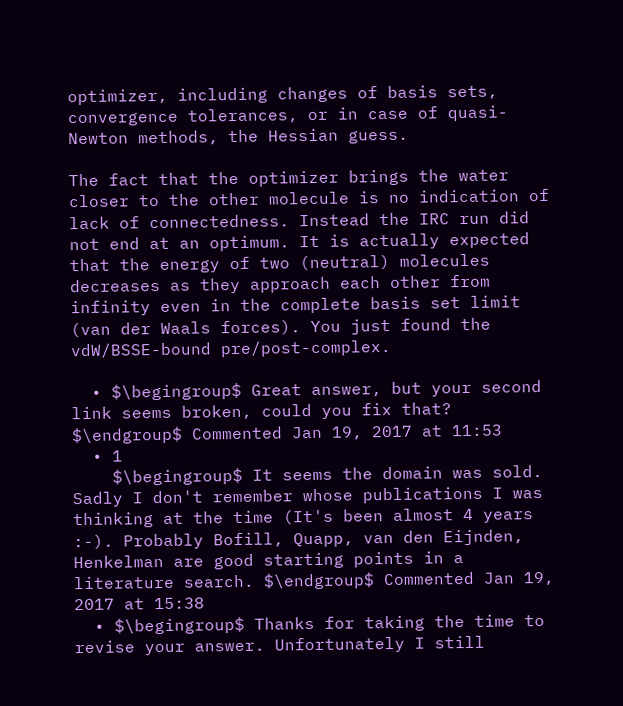optimizer, including changes of basis sets, convergence tolerances, or in case of quasi-Newton methods, the Hessian guess.

The fact that the optimizer brings the water closer to the other molecule is no indication of lack of connectedness. Instead the IRC run did not end at an optimum. It is actually expected that the energy of two (neutral) molecules decreases as they approach each other from infinity even in the complete basis set limit (van der Waals forces). You just found the vdW/BSSE-bound pre/post-complex.

  • $\begingroup$ Great answer, but your second link seems broken, could you fix that? $\endgroup$ Commented Jan 19, 2017 at 11:53
  • 1
    $\begingroup$ It seems the domain was sold. Sadly I don't remember whose publications I was thinking at the time (It's been almost 4 years :-). Probably Bofill, Quapp, van den Eijnden, Henkelman are good starting points in a literature search. $\endgroup$ Commented Jan 19, 2017 at 15:38
  • $\begingroup$ Thanks for taking the time to revise your answer. Unfortunately I still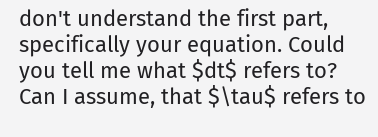don't understand the first part, specifically your equation. Could you tell me what $dt$ refers to? Can I assume, that $\tau$ refers to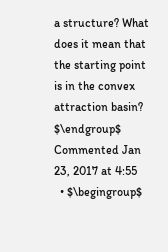a structure? What does it mean that the starting point is in the convex attraction basin? $\endgroup$ Commented Jan 23, 2017 at 4:55
  • $\begingroup$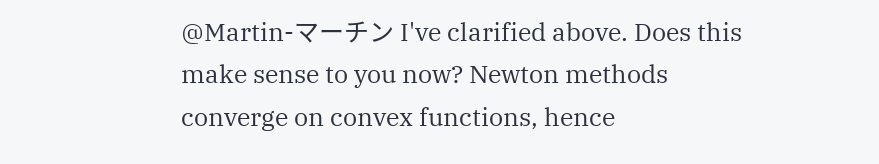@Martin-マーチン I've clarified above. Does this make sense to you now? Newton methods converge on convex functions, hence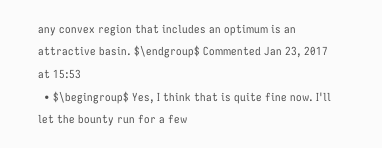any convex region that includes an optimum is an attractive basin. $\endgroup$ Commented Jan 23, 2017 at 15:53
  • $\begingroup$ Yes, I think that is quite fine now. I'll let the bounty run for a few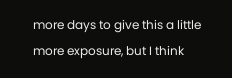more days to give this a little more exposure, but I think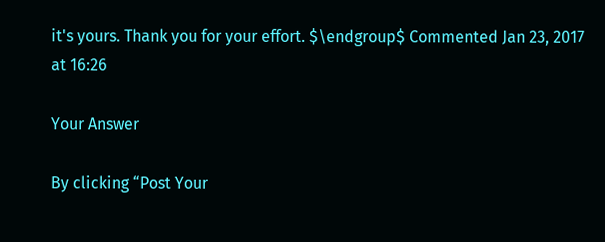it's yours. Thank you for your effort. $\endgroup$ Commented Jan 23, 2017 at 16:26

Your Answer

By clicking “Post Your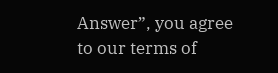Answer”, you agree to our terms of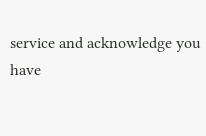service and acknowledge you have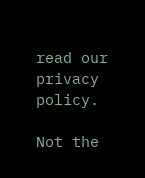read our privacy policy.

Not the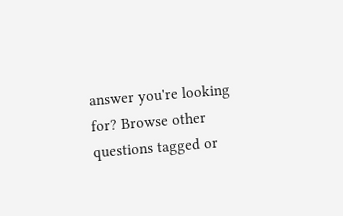answer you're looking for? Browse other questions tagged or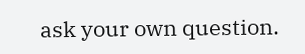ask your own question.